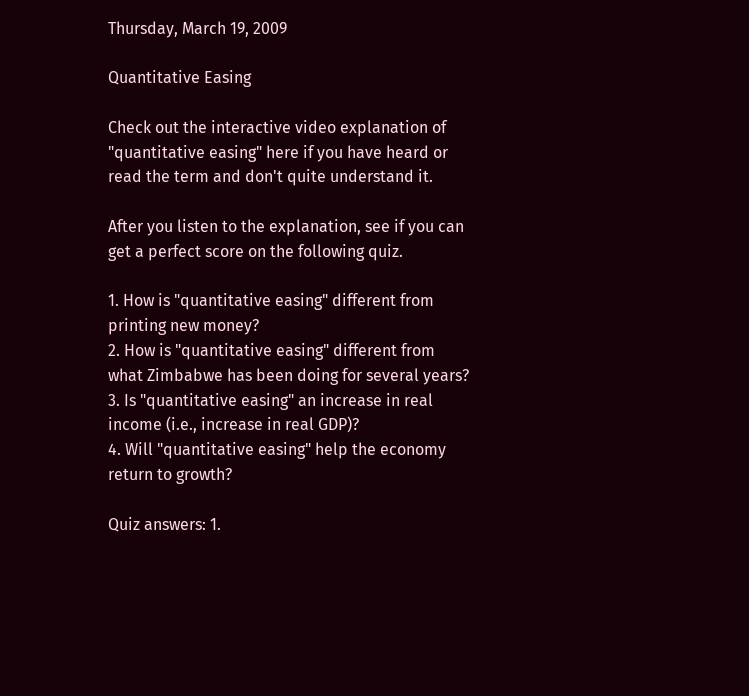Thursday, March 19, 2009

Quantitative Easing

Check out the interactive video explanation of "quantitative easing" here if you have heard or read the term and don't quite understand it.

After you listen to the explanation, see if you can get a perfect score on the following quiz.

1. How is "quantitative easing" different from printing new money?
2. How is "quantitative easing" different from what Zimbabwe has been doing for several years?
3. Is "quantitative easing" an increase in real income (i.e., increase in real GDP)?
4. Will "quantitative easing" help the economy return to growth?

Quiz answers: 1.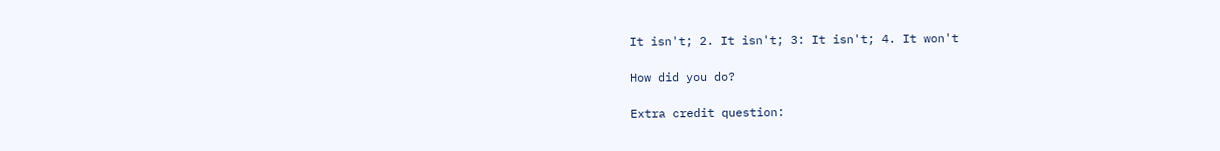It isn't; 2. It isn't; 3: It isn't; 4. It won't

How did you do?

Extra credit question: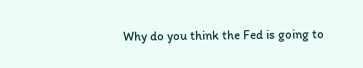Why do you think the Fed is going to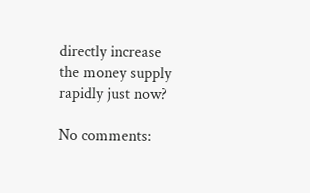directly increase the money supply rapidly just now?

No comments: